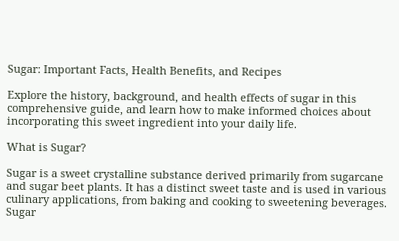Sugar: Important Facts, Health Benefits, and Recipes

Explore the history, background, and health effects of sugar in this comprehensive guide, and learn how to make informed choices about incorporating this sweet ingredient into your daily life.

What is Sugar?

Sugar is a sweet crystalline substance derived primarily from sugarcane and sugar beet plants. It has a distinct sweet taste and is used in various culinary applications, from baking and cooking to sweetening beverages. Sugar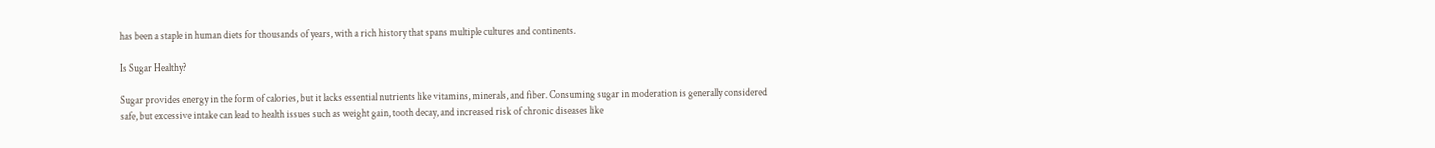has been a staple in human diets for thousands of years, with a rich history that spans multiple cultures and continents.

Is Sugar Healthy?

Sugar provides energy in the form of calories, but it lacks essential nutrients like vitamins, minerals, and fiber. Consuming sugar in moderation is generally considered safe, but excessive intake can lead to health issues such as weight gain, tooth decay, and increased risk of chronic diseases like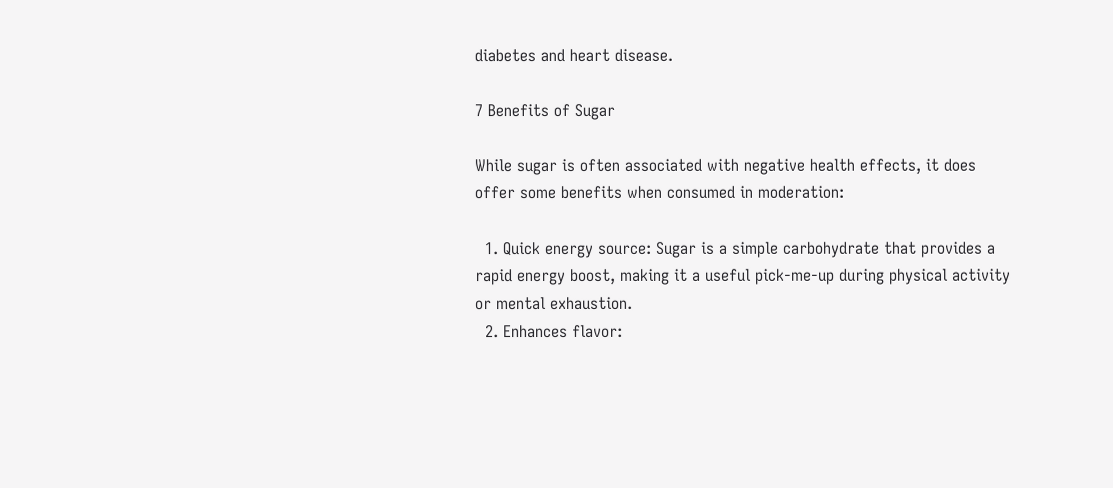diabetes and heart disease.

7 Benefits of Sugar

While sugar is often associated with negative health effects, it does offer some benefits when consumed in moderation:

  1. Quick energy source: Sugar is a simple carbohydrate that provides a rapid energy boost, making it a useful pick-me-up during physical activity or mental exhaustion.
  2. Enhances flavor: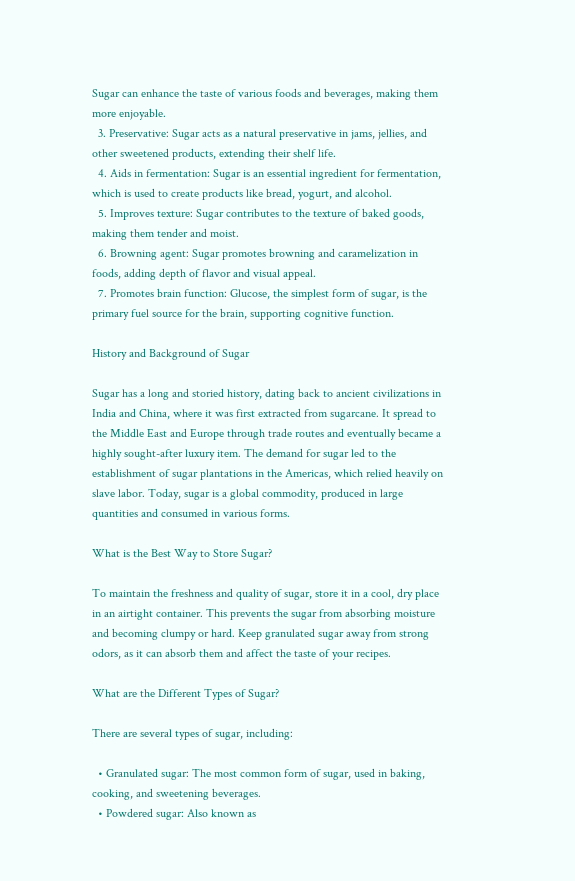Sugar can enhance the taste of various foods and beverages, making them more enjoyable.
  3. Preservative: Sugar acts as a natural preservative in jams, jellies, and other sweetened products, extending their shelf life.
  4. Aids in fermentation: Sugar is an essential ingredient for fermentation, which is used to create products like bread, yogurt, and alcohol.
  5. Improves texture: Sugar contributes to the texture of baked goods, making them tender and moist.
  6. Browning agent: Sugar promotes browning and caramelization in foods, adding depth of flavor and visual appeal.
  7. Promotes brain function: Glucose, the simplest form of sugar, is the primary fuel source for the brain, supporting cognitive function.

History and Background of Sugar

Sugar has a long and storied history, dating back to ancient civilizations in India and China, where it was first extracted from sugarcane. It spread to the Middle East and Europe through trade routes and eventually became a highly sought-after luxury item. The demand for sugar led to the establishment of sugar plantations in the Americas, which relied heavily on slave labor. Today, sugar is a global commodity, produced in large quantities and consumed in various forms.

What is the Best Way to Store Sugar?

To maintain the freshness and quality of sugar, store it in a cool, dry place in an airtight container. This prevents the sugar from absorbing moisture and becoming clumpy or hard. Keep granulated sugar away from strong odors, as it can absorb them and affect the taste of your recipes.

What are the Different Types of Sugar?

There are several types of sugar, including:

  • Granulated sugar: The most common form of sugar, used in baking, cooking, and sweetening beverages.
  • Powdered sugar: Also known as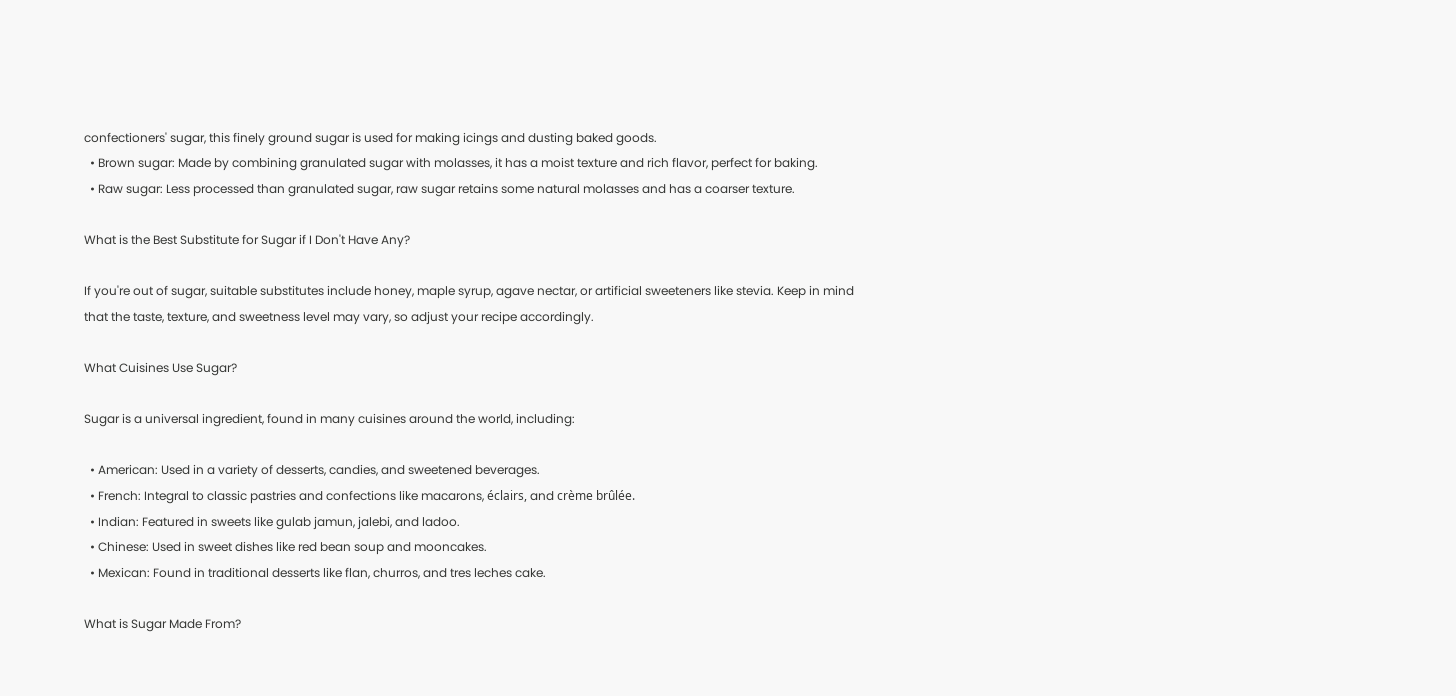confectioners' sugar, this finely ground sugar is used for making icings and dusting baked goods.
  • Brown sugar: Made by combining granulated sugar with molasses, it has a moist texture and rich flavor, perfect for baking.
  • Raw sugar: Less processed than granulated sugar, raw sugar retains some natural molasses and has a coarser texture.

What is the Best Substitute for Sugar if I Don't Have Any?

If you're out of sugar, suitable substitutes include honey, maple syrup, agave nectar, or artificial sweeteners like stevia. Keep in mind that the taste, texture, and sweetness level may vary, so adjust your recipe accordingly.

What Cuisines Use Sugar?

Sugar is a universal ingredient, found in many cuisines around the world, including:

  • American: Used in a variety of desserts, candies, and sweetened beverages.
  • French: Integral to classic pastries and confections like macarons, éclairs, and crème brûlée.
  • Indian: Featured in sweets like gulab jamun, jalebi, and ladoo.
  • Chinese: Used in sweet dishes like red bean soup and mooncakes.
  • Mexican: Found in traditional desserts like flan, churros, and tres leches cake.

What is Sugar Made From?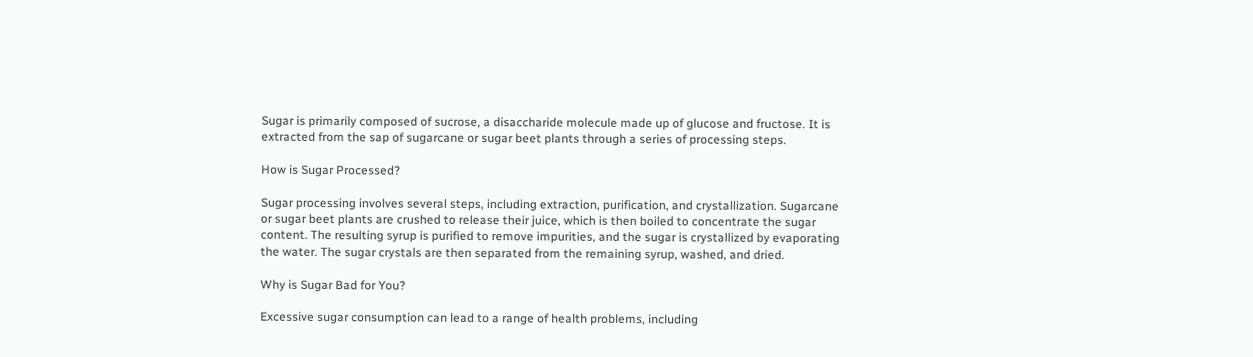Sugar is primarily composed of sucrose, a disaccharide molecule made up of glucose and fructose. It is extracted from the sap of sugarcane or sugar beet plants through a series of processing steps.

How is Sugar Processed?

Sugar processing involves several steps, including extraction, purification, and crystallization. Sugarcane or sugar beet plants are crushed to release their juice, which is then boiled to concentrate the sugar content. The resulting syrup is purified to remove impurities, and the sugar is crystallized by evaporating the water. The sugar crystals are then separated from the remaining syrup, washed, and dried.

Why is Sugar Bad for You?

Excessive sugar consumption can lead to a range of health problems, including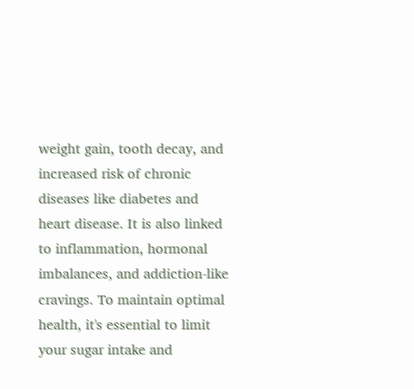weight gain, tooth decay, and increased risk of chronic diseases like diabetes and heart disease. It is also linked to inflammation, hormonal imbalances, and addiction-like cravings. To maintain optimal health, it's essential to limit your sugar intake and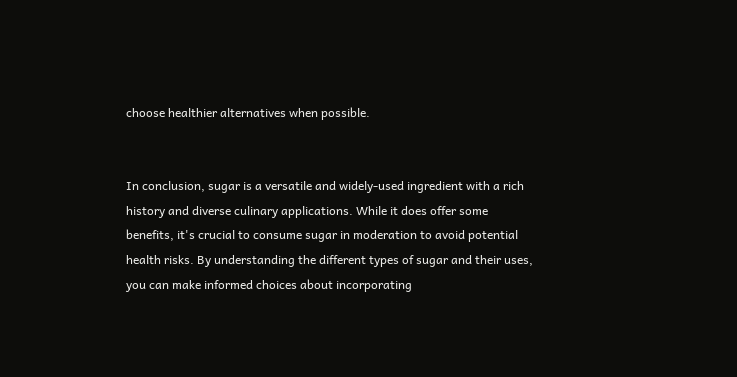choose healthier alternatives when possible.


In conclusion, sugar is a versatile and widely-used ingredient with a rich history and diverse culinary applications. While it does offer some benefits, it's crucial to consume sugar in moderation to avoid potential health risks. By understanding the different types of sugar and their uses, you can make informed choices about incorporating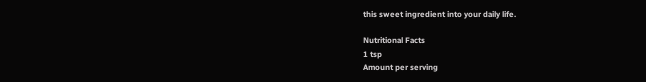this sweet ingredient into your daily life.

Nutritional Facts
1 tsp
Amount per serving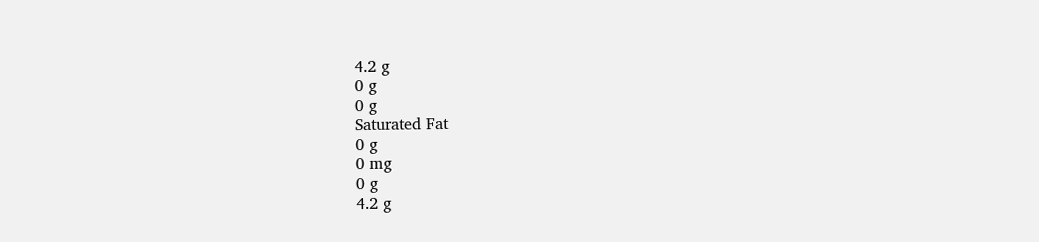4.2 g
0 g
0 g
Saturated Fat
0 g
0 mg
0 g
4.2 g